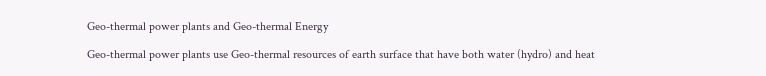Geo-thermal power plants and Geo-thermal Energy

Geo-thermal power plants use Geo-thermal resources of earth surface that have both water (hydro) and heat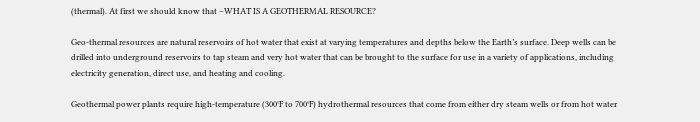(thermal). At first we should know that –WHAT IS A GEOTHERMAL RESOURCE?

Geo-thermal resources are natural reservoirs of hot water that exist at varying temperatures and depths below the Earth’s surface. Deep wells can be drilled into underground reservoirs to tap steam and very hot water that can be brought to the surface for use in a variety of applications, including electricity generation, direct use, and heating and cooling.

Geothermal power plants require high-temperature (300°F to 700°F) hydrothermal resources that come from either dry steam wells or from hot water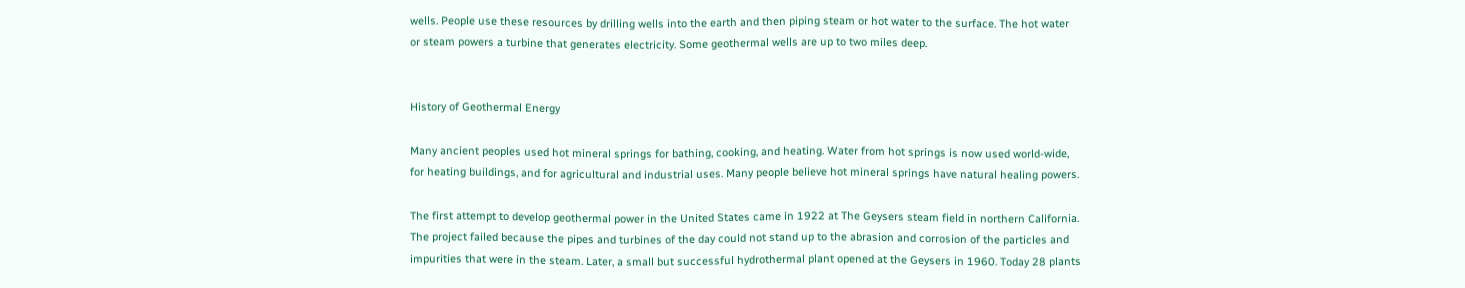wells. People use these resources by drilling wells into the earth and then piping steam or hot water to the surface. The hot water or steam powers a turbine that generates electricity. Some geothermal wells are up to two miles deep.


History of Geothermal Energy

Many ancient peoples used hot mineral springs for bathing, cooking, and heating. Water from hot springs is now used world-wide, for heating buildings, and for agricultural and industrial uses. Many people believe hot mineral springs have natural healing powers.

The first attempt to develop geothermal power in the United States came in 1922 at The Geysers steam field in northern California. The project failed because the pipes and turbines of the day could not stand up to the abrasion and corrosion of the particles and impurities that were in the steam. Later, a small but successful hydrothermal plant opened at the Geysers in 1960. Today 28 plants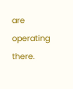are operating there.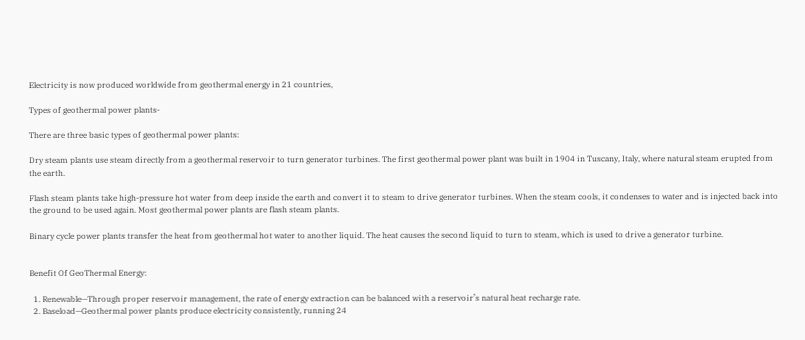Electricity is now produced worldwide from geothermal energy in 21 countries,

Types of geothermal power plants-

There are three basic types of geothermal power plants:

Dry steam plants use steam directly from a geothermal reservoir to turn generator turbines. The first geothermal power plant was built in 1904 in Tuscany, Italy, where natural steam erupted from the earth.

Flash steam plants take high-pressure hot water from deep inside the earth and convert it to steam to drive generator turbines. When the steam cools, it condenses to water and is injected back into the ground to be used again. Most geothermal power plants are flash steam plants.

Binary cycle power plants transfer the heat from geothermal hot water to another liquid. The heat causes the second liquid to turn to steam, which is used to drive a generator turbine.


Benefit Of GeoThermal Energy:

  1. Renewable—Through proper reservoir management, the rate of energy extraction can be balanced with a reservoir’s natural heat recharge rate.
  2. Baseload—Geothermal power plants produce electricity consistently, running 24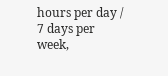hours per day / 7 days per week,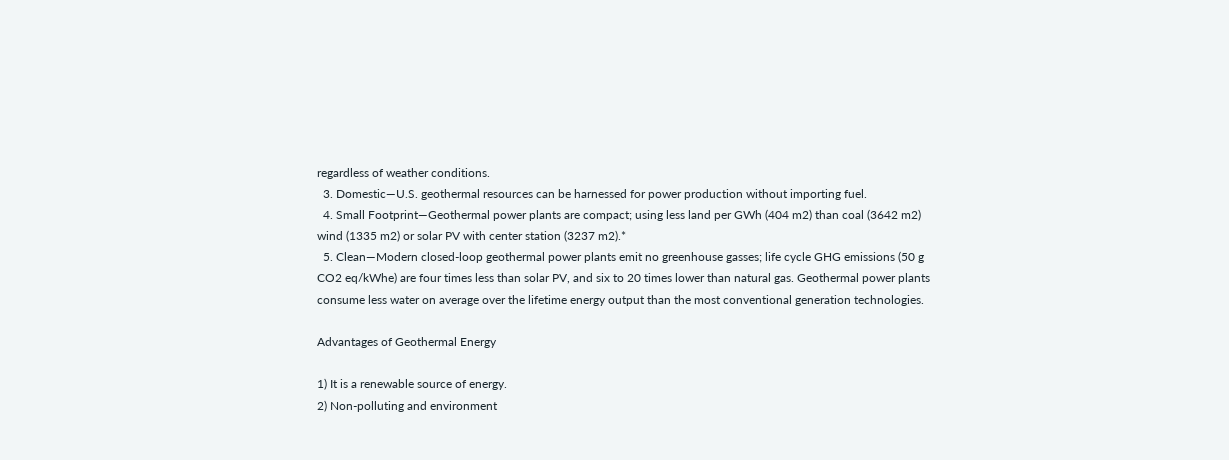regardless of weather conditions.
  3. Domestic—U.S. geothermal resources can be harnessed for power production without importing fuel.
  4. Small Footprint—Geothermal power plants are compact; using less land per GWh (404 m2) than coal (3642 m2) wind (1335 m2) or solar PV with center station (3237 m2).*
  5. Clean—Modern closed-loop geothermal power plants emit no greenhouse gasses; life cycle GHG emissions (50 g CO2 eq/kWhe) are four times less than solar PV, and six to 20 times lower than natural gas. Geothermal power plants consume less water on average over the lifetime energy output than the most conventional generation technologies.

Advantages of Geothermal Energy

1) It is a renewable source of energy.
2) Non-polluting and environment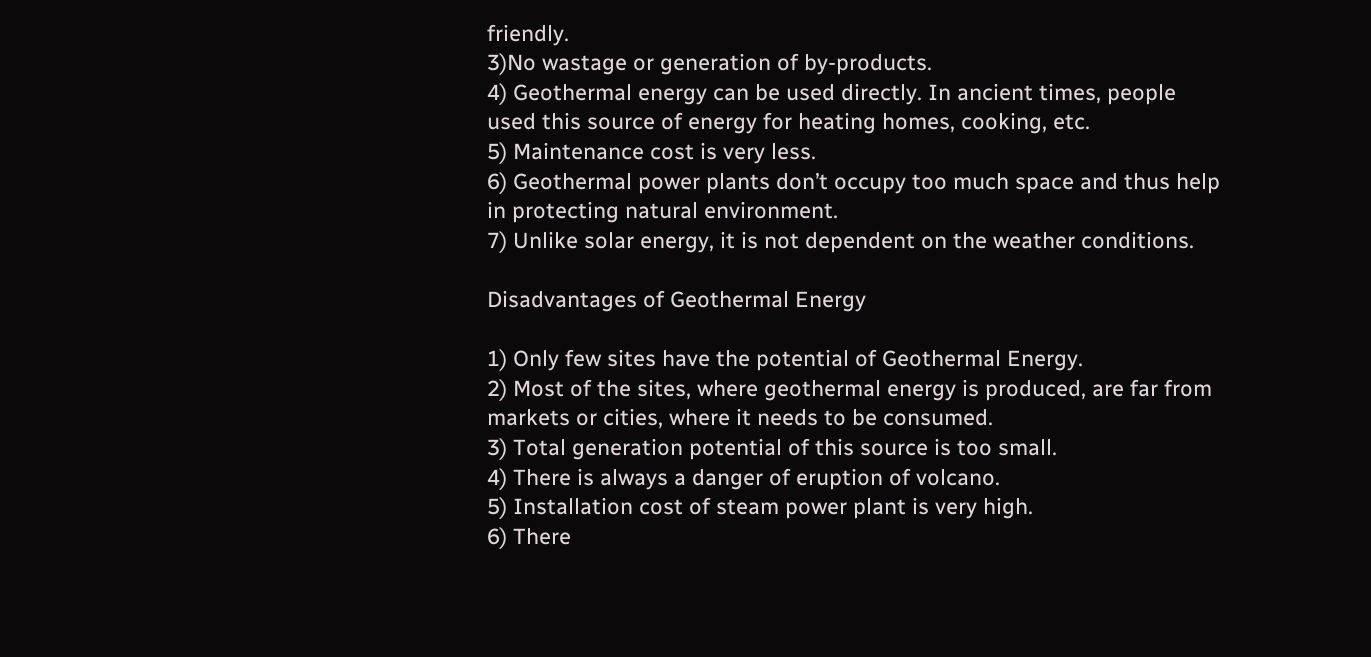friendly.
3)No wastage or generation of by-products.
4) Geothermal energy can be used directly. In ancient times, people used this source of energy for heating homes, cooking, etc.
5) Maintenance cost is very less.
6) Geothermal power plants don’t occupy too much space and thus help in protecting natural environment.
7) Unlike solar energy, it is not dependent on the weather conditions.

Disadvantages of Geothermal Energy

1) Only few sites have the potential of Geothermal Energy.
2) Most of the sites, where geothermal energy is produced, are far from markets or cities, where it needs to be consumed.
3) Total generation potential of this source is too small.
4) There is always a danger of eruption of volcano.
5) Installation cost of steam power plant is very high.
6) There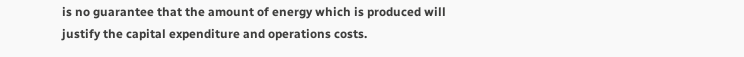is no guarantee that the amount of energy which is produced will justify the capital expenditure and operations costs.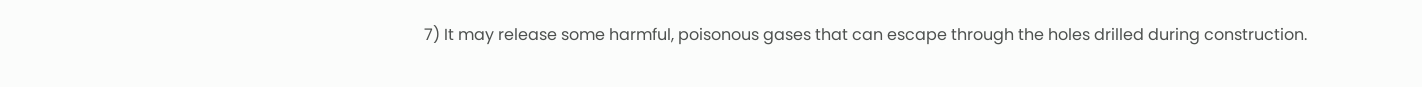7) It may release some harmful, poisonous gases that can escape through the holes drilled during construction.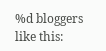%d bloggers like this: